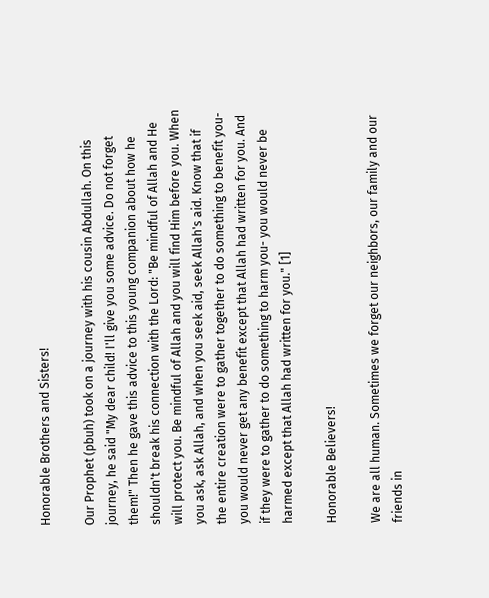Honorable Brothers and Sisters!

Our Prophet (pbuh) took on a journey with his cousin Abdullah. On this journey, he said "My dear child! I'll give you some advice. Do not forget them!" Then he gave this advice to this young companion about how he shouldn't break his connection with the Lord: "Be mindful of Allah and He will protect you. Be mindful of Allah and you will find Him before you. When you ask, ask Allah, and when you seek aid, seek Allah's aid. Know that if the entire creation were to gather together to do something to benefit you- you would never get any benefit except that Allah had written for you. And if they were to gather to do something to harm you- you would never be harmed except that Allah had written for you." [1]

Honorable Believers!

We are all human. Sometimes we forget our neighbors, our family and our friends in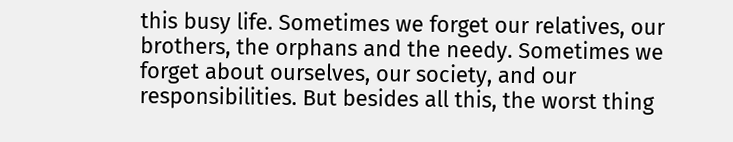this busy life. Sometimes we forget our relatives, our brothers, the orphans and the needy. Sometimes we forget about ourselves, our society, and our responsibilities. But besides all this, the worst thing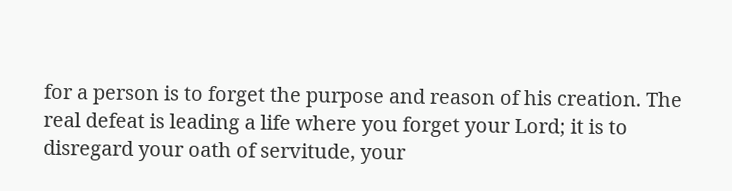for a person is to forget the purpose and reason of his creation. The real defeat is leading a life where you forget your Lord; it is to disregard your oath of servitude, your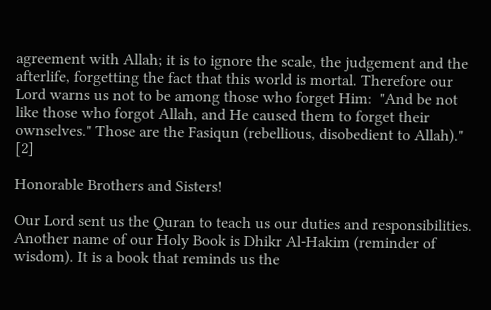agreement with Allah; it is to ignore the scale, the judgement and the afterlife, forgetting the fact that this world is mortal. Therefore our Lord warns us not to be among those who forget Him:  "And be not like those who forgot Allah, and He caused them to forget their ownselves." Those are the Fasiqun (rebellious, disobedient to Allah)." [2]

Honorable Brothers and Sisters!

Our Lord sent us the Quran to teach us our duties and responsibilities. Another name of our Holy Book is Dhikr Al-Hakim (reminder of wisdom). It is a book that reminds us the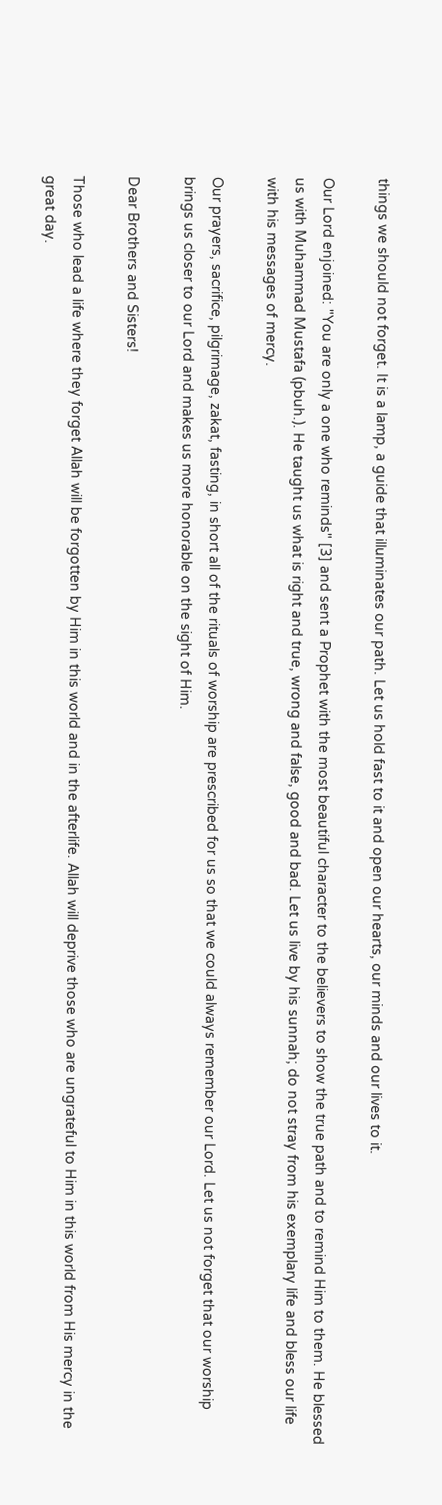things we should not forget. It is a lamp, a guide that illuminates our path. Let us hold fast to it and open our hearts, our minds and our lives to it.

Our Lord enjoined: "You are only a one who reminds" [3] and sent a Prophet with the most beautiful character to the believers to show the true path and to remind Him to them. He blessed us with Muhammad Mustafa (pbuh.). He taught us what is right and true, wrong and false, good and bad. Let us live by his sunnah; do not stray from his exemplary life and bless our life with his messages of mercy.

Our prayers, sacrifice, pilgrimage, zakat, fasting, in short all of the rituals of worship are prescribed for us so that we could always remember our Lord. Let us not forget that our worship brings us closer to our Lord and makes us more honorable on the sight of Him.

Dear Brothers and Sisters!

Those who lead a life where they forget Allah will be forgotten by Him in this world and in the afterlife. Allah will deprive those who are ungrateful to Him in this world from His mercy in the great day.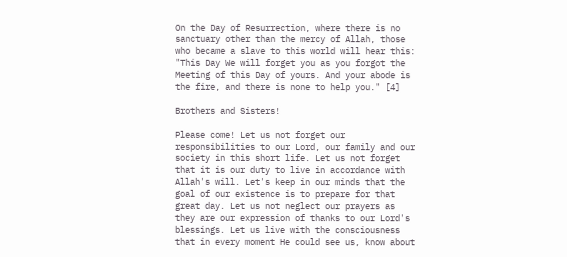On the Day of Resurrection, where there is no sanctuary other than the mercy of Allah, those who became a slave to this world will hear this: "This Day We will forget you as you forgot the Meeting of this Day of yours. And your abode is the fire, and there is none to help you." [4]

Brothers and Sisters!

Please come! Let us not forget our responsibilities to our Lord, our family and our society in this short life. Let us not forget that it is our duty to live in accordance with Allah's will. Let's keep in our minds that the goal of our existence is to prepare for that great day. Let us not neglect our prayers as they are our expression of thanks to our Lord's blessings. Let us live with the consciousness that in every moment He could see us, know about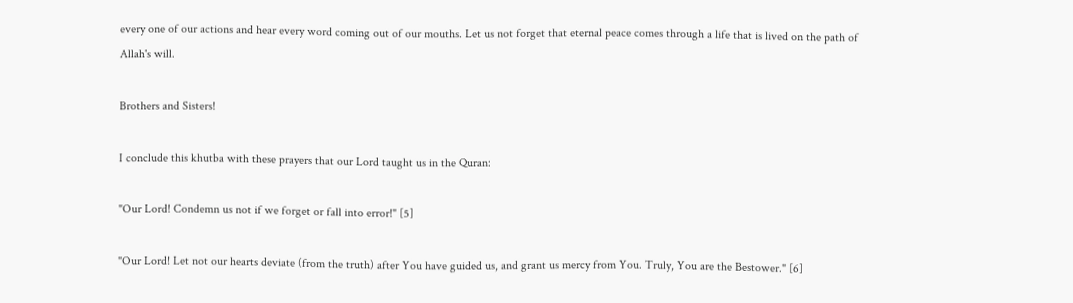every one of our actions and hear every word coming out of our mouths. Let us not forget that eternal peace comes through a life that is lived on the path of Allah's will.

Brothers and Sisters!

I conclude this khutba with these prayers that our Lord taught us in the Quran:

"Our Lord! Condemn us not if we forget or fall into error!" [5]

"Our Lord! Let not our hearts deviate (from the truth) after You have guided us, and grant us mercy from You. Truly, You are the Bestower." [6]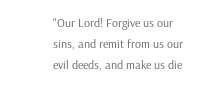"Our Lord! Forgive us our sins, and remit from us our evil deeds, and make us die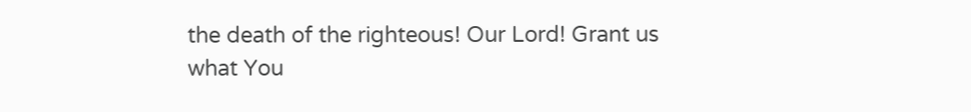the death of the righteous! Our Lord! Grant us what You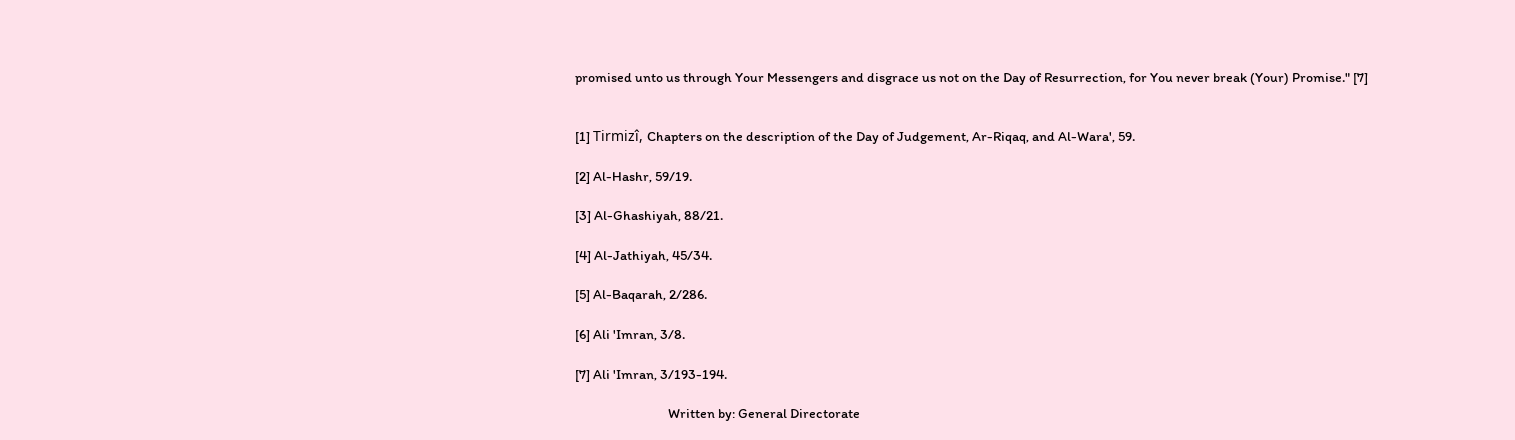promised unto us through Your Messengers and disgrace us not on the Day of Resurrection, for You never break (Your) Promise." [7]


[1] Tirmizî, Chapters on the description of the Day of Judgement, Ar-Riqaq, and Al-Wara', 59.

[2] Al-Hashr, 59/19.

[3] Al-Ghashiyah, 88/21.

[4] Al-Jathiyah, 45/34.

[5] Al-Baqarah, 2/286.

[6] Ali 'Imran, 3/8.

[7] Ali 'Imran, 3/193-194.

                               Written by: General Directorate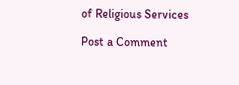of Religious Services

Post a Comment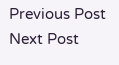Previous Post Next Post